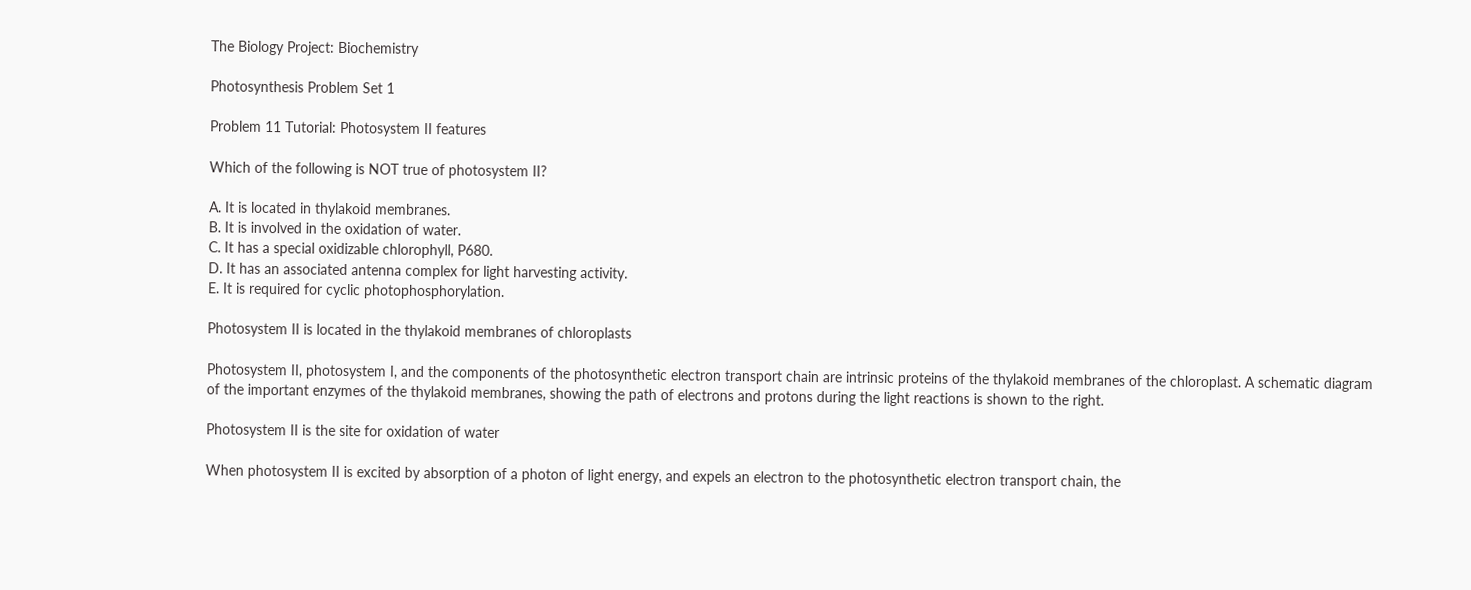The Biology Project: Biochemistry

Photosynthesis Problem Set 1

Problem 11 Tutorial: Photosystem II features

Which of the following is NOT true of photosystem II?

A. It is located in thylakoid membranes.
B. It is involved in the oxidation of water.
C. It has a special oxidizable chlorophyll, P680.
D. It has an associated antenna complex for light harvesting activity.
E. It is required for cyclic photophosphorylation.

Photosystem II is located in the thylakoid membranes of chloroplasts

Photosystem II, photosystem I, and the components of the photosynthetic electron transport chain are intrinsic proteins of the thylakoid membranes of the chloroplast. A schematic diagram of the important enzymes of the thylakoid membranes, showing the path of electrons and protons during the light reactions is shown to the right.

Photosystem II is the site for oxidation of water

When photosystem II is excited by absorption of a photon of light energy, and expels an electron to the photosynthetic electron transport chain, the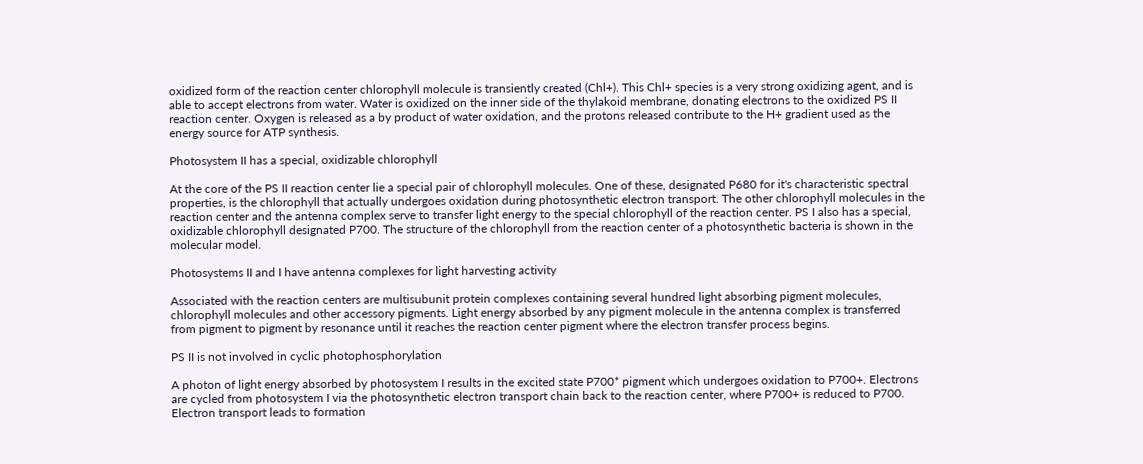oxidized form of the reaction center chlorophyll molecule is transiently created (Chl+). This Chl+ species is a very strong oxidizing agent, and is able to accept electrons from water. Water is oxidized on the inner side of the thylakoid membrane, donating electrons to the oxidized PS II reaction center. Oxygen is released as a by product of water oxidation, and the protons released contribute to the H+ gradient used as the energy source for ATP synthesis.

Photosystem II has a special, oxidizable chlorophyll

At the core of the PS II reaction center lie a special pair of chlorophyll molecules. One of these, designated P680 for it's characteristic spectral properties, is the chlorophyll that actually undergoes oxidation during photosynthetic electron transport. The other chlorophyll molecules in the reaction center and the antenna complex serve to transfer light energy to the special chlorophyll of the reaction center. PS I also has a special, oxidizable chlorophyll designated P700. The structure of the chlorophyll from the reaction center of a photosynthetic bacteria is shown in the molecular model.

Photosystems II and I have antenna complexes for light harvesting activity

Associated with the reaction centers are multisubunit protein complexes containing several hundred light absorbing pigment molecules, chlorophyll molecules and other accessory pigments. Light energy absorbed by any pigment molecule in the antenna complex is transferred from pigment to pigment by resonance until it reaches the reaction center pigment where the electron transfer process begins.

PS II is not involved in cyclic photophosphorylation

A photon of light energy absorbed by photosystem I results in the excited state P700* pigment which undergoes oxidation to P700+. Electrons are cycled from photosystem I via the photosynthetic electron transport chain back to the reaction center, where P700+ is reduced to P700. Electron transport leads to formation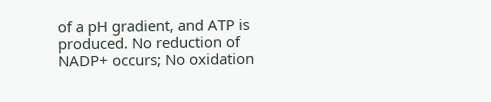of a pH gradient, and ATP is produced. No reduction of NADP+ occurs; No oxidation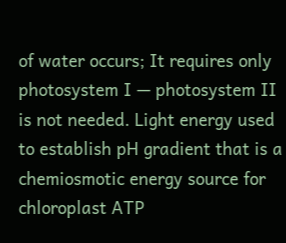of water occurs; It requires only photosystem I — photosystem II is not needed. Light energy used to establish pH gradient that is a chemiosmotic energy source for chloroplast ATP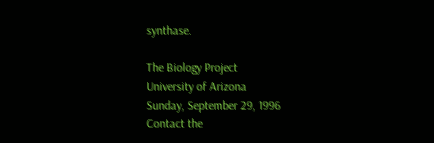synthase.

The Biology Project
University of Arizona
Sunday, September 29, 1996
Contact the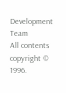Development Team
All contents copyright © 1996.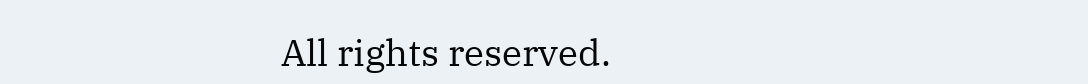All rights reserved.